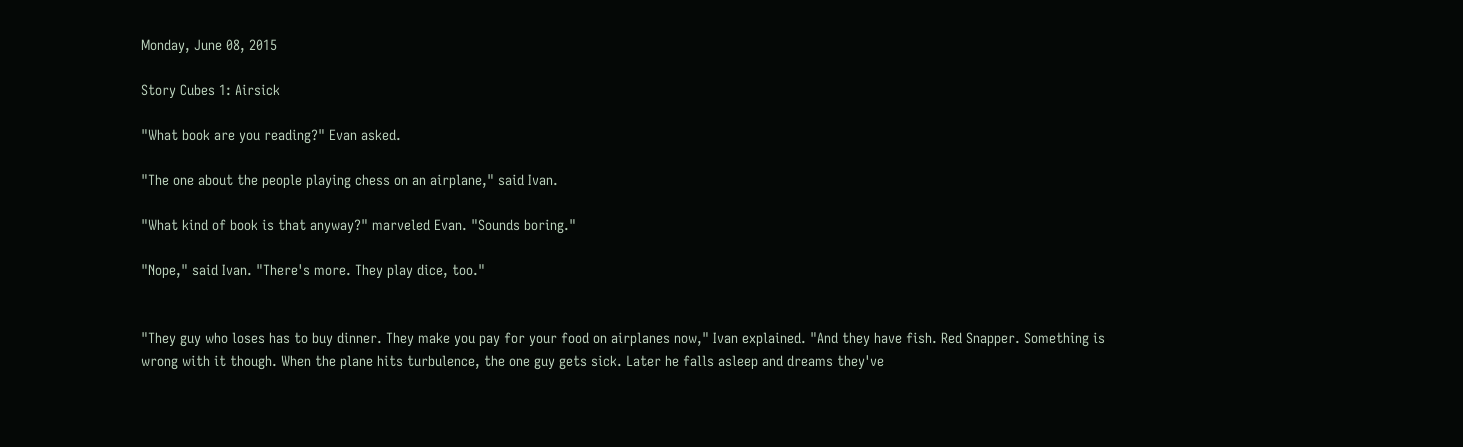Monday, June 08, 2015

Story Cubes 1: Airsick

"What book are you reading?" Evan asked.

"The one about the people playing chess on an airplane," said Ivan.

"What kind of book is that anyway?" marveled Evan. "Sounds boring."

"Nope," said Ivan. "There's more. They play dice, too."


"They guy who loses has to buy dinner. They make you pay for your food on airplanes now," Ivan explained. "And they have fish. Red Snapper. Something is wrong with it though. When the plane hits turbulence, the one guy gets sick. Later he falls asleep and dreams they've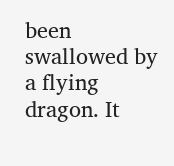been swallowed by a flying dragon. It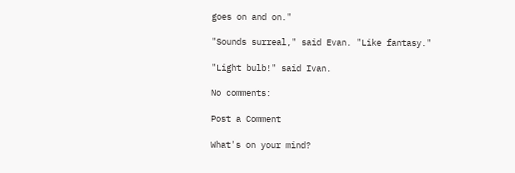goes on and on."

"Sounds surreal," said Evan. "Like fantasy."

"Light bulb!" said Ivan.

No comments:

Post a Comment

What's on your mind?